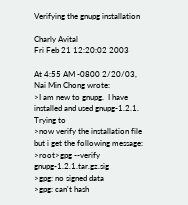Verifying the gnupg installation

Charly Avital
Fri Feb 21 12:20:02 2003

At 4:55 AM -0800 2/20/03, Nai Min Chong wrote:
>I am new to gnupg.  I have installed and used gnupg-1.2.1.  Trying to
>now verify the installation file but i get the following message:
>root>gpg --verify gnupg-1.2.1.tar.gz.sig
>gpg: no signed data
>gpg: can't hash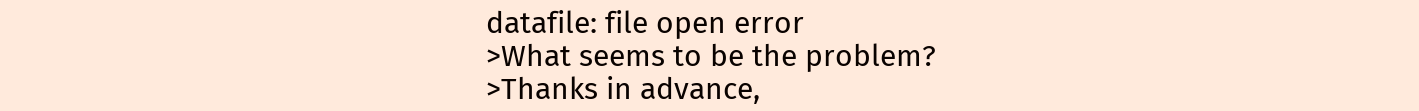datafile: file open error
>What seems to be the problem?
>Thanks in advance,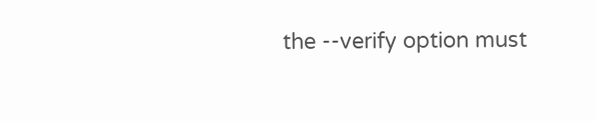the --verify option must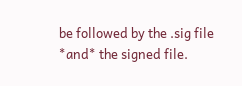be followed by the .sig file *and* the signed file.